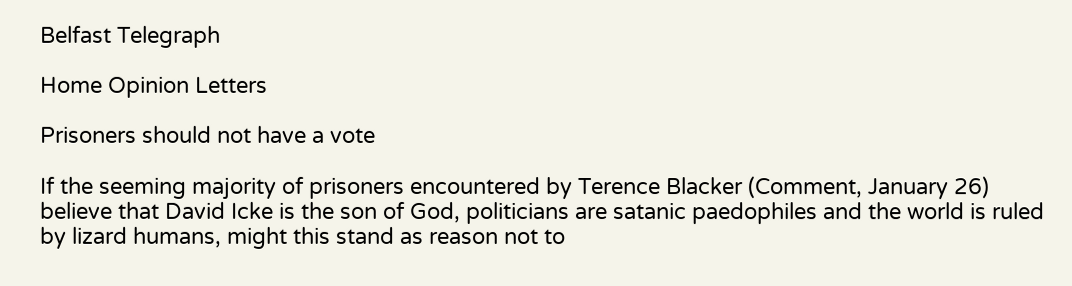Belfast Telegraph

Home Opinion Letters

Prisoners should not have a vote

If the seeming majority of prisoners encountered by Terence Blacker (Comment, January 26) believe that David Icke is the son of God, politicians are satanic paedophiles and the world is ruled by lizard humans, might this stand as reason not to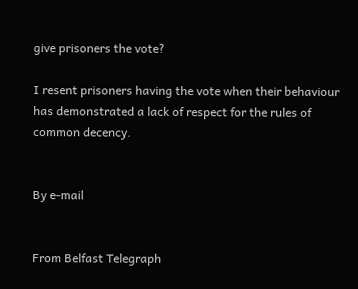give prisoners the vote?

I resent prisoners having the vote when their behaviour has demonstrated a lack of respect for the rules of common decency.


By e-mail


From Belfast Telegraph